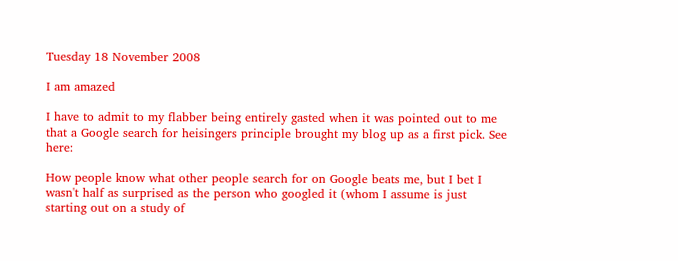Tuesday 18 November 2008

I am amazed

I have to admit to my flabber being entirely gasted when it was pointed out to me that a Google search for heisingers principle brought my blog up as a first pick. See here:

How people know what other people search for on Google beats me, but I bet I wasn't half as surprised as the person who googled it (whom I assume is just starting out on a study of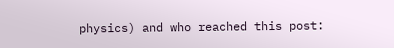physics) and who reached this post: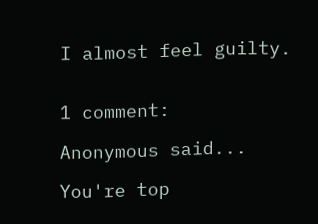I almost feel guilty.


1 comment:

Anonymous said...

You're top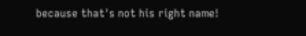because that's not his right name!